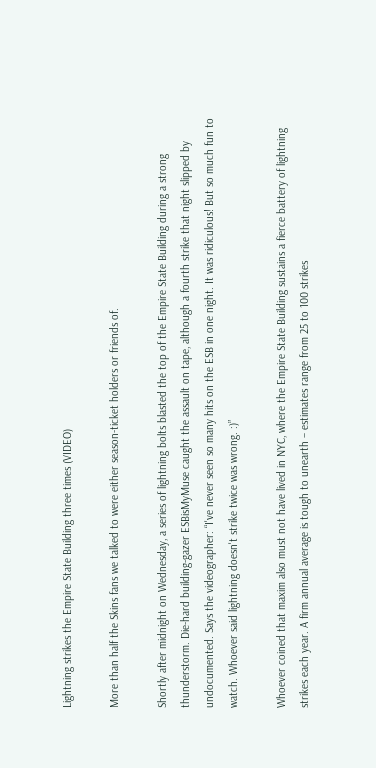Lightning strikes the Empire State Building three times (VIDEO)

More than half the Skins fans we talked to were either season-ticket holders or friends of.

Shortly after midnight on Wednesday, a series of lightning bolts blasted the top of the Empire State Building during a strong thunderstorm. Die-hard building-gazer ESBisMyMuse caught the assault on tape, although a fourth strike that night slipped by undocumented. Says the videographer: “I've never seen so many hits on the ESB in one night. It was ridiculous! But so much fun to watch. Whoever said lightning doesn't strike twice was wrong. :)”

Whoever coined that maxim also must not have lived in NYC, where the Empire State Building sustains a fierce battery of lightning strikes each year. A firm annual average is tough to unearth – estimates range from 25 to 100 strikes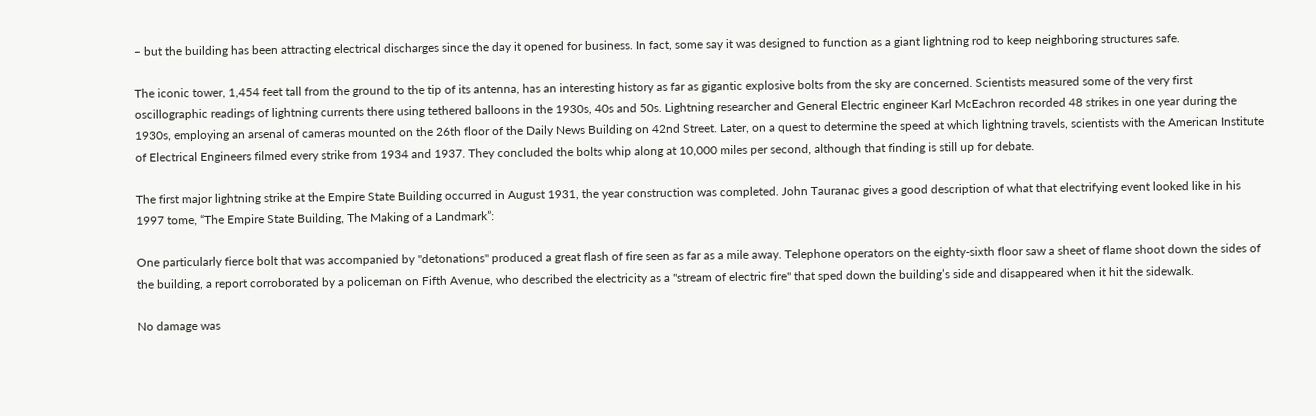– but the building has been attracting electrical discharges since the day it opened for business. In fact, some say it was designed to function as a giant lightning rod to keep neighboring structures safe.

The iconic tower, 1,454 feet tall from the ground to the tip of its antenna, has an interesting history as far as gigantic explosive bolts from the sky are concerned. Scientists measured some of the very first oscillographic readings of lightning currents there using tethered balloons in the 1930s, 40s and 50s. Lightning researcher and General Electric engineer Karl McEachron recorded 48 strikes in one year during the 1930s, employing an arsenal of cameras mounted on the 26th floor of the Daily News Building on 42nd Street. Later, on a quest to determine the speed at which lightning travels, scientists with the American Institute of Electrical Engineers filmed every strike from 1934 and 1937. They concluded the bolts whip along at 10,000 miles per second, although that finding is still up for debate.

The first major lightning strike at the Empire State Building occurred in August 1931, the year construction was completed. John Tauranac gives a good description of what that electrifying event looked like in his 1997 tome, “The Empire State Building, The Making of a Landmark”:

One particularly fierce bolt that was accompanied by "detonations" produced a great flash of fire seen as far as a mile away. Telephone operators on the eighty-sixth floor saw a sheet of flame shoot down the sides of the building, a report corroborated by a policeman on Fifth Avenue, who described the electricity as a "stream of electric fire" that sped down the building’s side and disappeared when it hit the sidewalk.

No damage was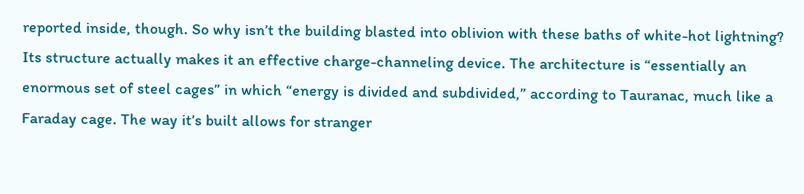reported inside, though. So why isn’t the building blasted into oblivion with these baths of white-hot lightning? Its structure actually makes it an effective charge-channeling device. The architecture is “essentially an enormous set of steel cages” in which “energy is divided and subdivided,” according to Tauranac, much like a Faraday cage. The way it’s built allows for stranger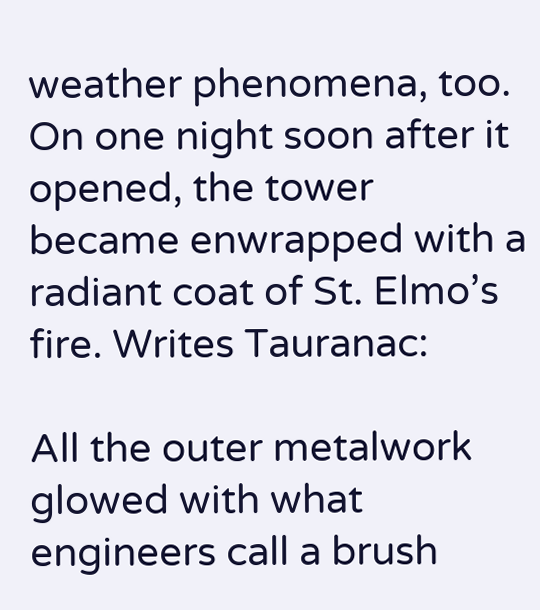weather phenomena, too. On one night soon after it opened, the tower became enwrapped with a radiant coat of St. Elmo’s fire. Writes Tauranac:

All the outer metalwork glowed with what engineers call a brush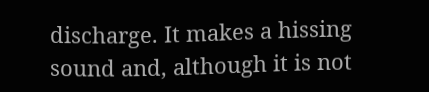discharge. It makes a hissing sound and, although it is not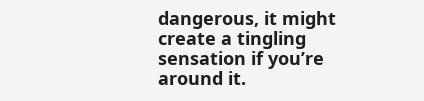dangerous, it might create a tingling sensation if you’re around it.